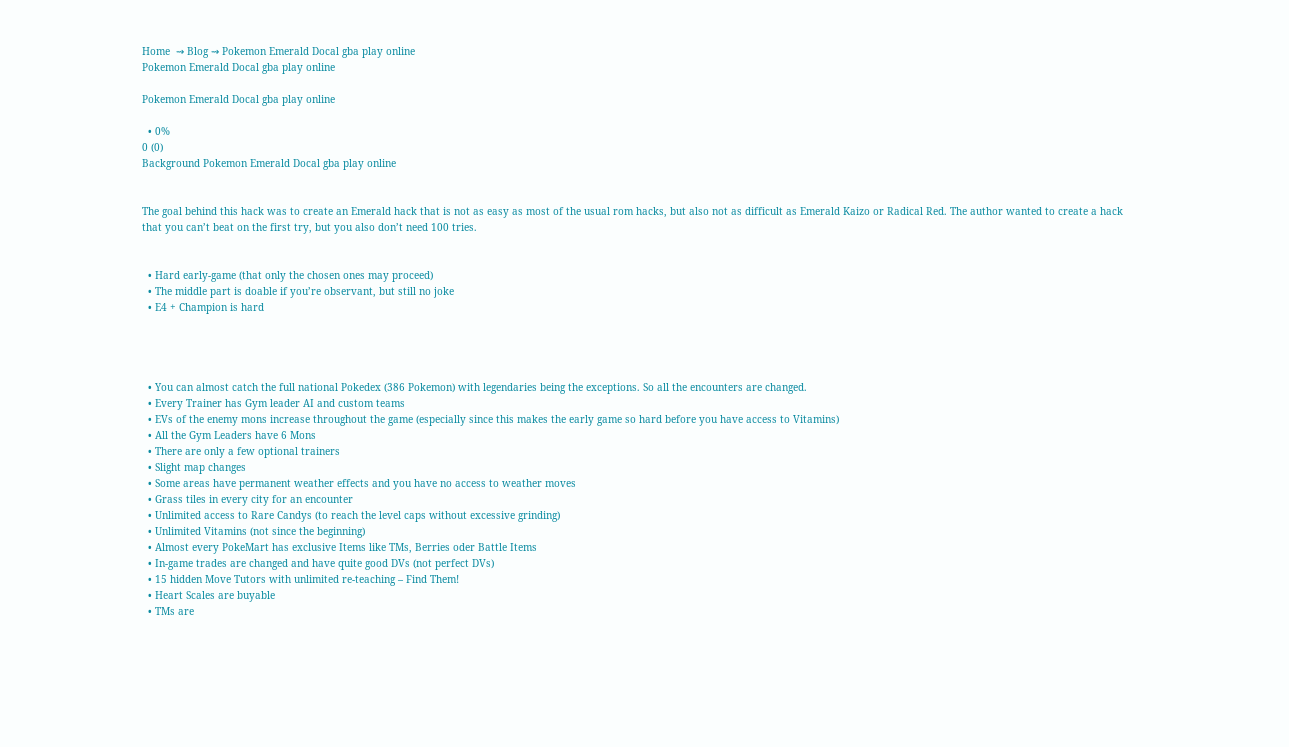Home  ⇝ Blog ⇝ Pokemon Emerald Docal gba play online
Pokemon Emerald Docal gba play online

Pokemon Emerald Docal gba play online

  • 0%
0 (0)
Background Pokemon Emerald Docal gba play online


The goal behind this hack was to create an Emerald hack that is not as easy as most of the usual rom hacks, but also not as difficult as Emerald Kaizo or Radical Red. The author wanted to create a hack that you can’t beat on the first try, but you also don’t need 100 tries.


  • Hard early-game (that only the chosen ones may proceed)
  • The middle part is doable if you’re observant, but still no joke
  • E4 + Champion is hard




  • You can almost catch the full national Pokedex (386 Pokemon) with legendaries being the exceptions. So all the encounters are changed.
  • Every Trainer has Gym leader AI and custom teams
  • EVs of the enemy mons increase throughout the game (especially since this makes the early game so hard before you have access to Vitamins)
  • All the Gym Leaders have 6 Mons
  • There are only a few optional trainers
  • Slight map changes
  • Some areas have permanent weather effects and you have no access to weather moves
  • Grass tiles in every city for an encounter
  • Unlimited access to Rare Candys (to reach the level caps without excessive grinding)
  • Unlimited Vitamins (not since the beginning)
  • Almost every PokeMart has exclusive Items like TMs, Berries oder Battle Items
  • In-game trades are changed and have quite good DVs (not perfect DVs)
  • 15 hidden Move Tutors with unlimited re-teaching – Find Them!
  • Heart Scales are buyable
  • TMs are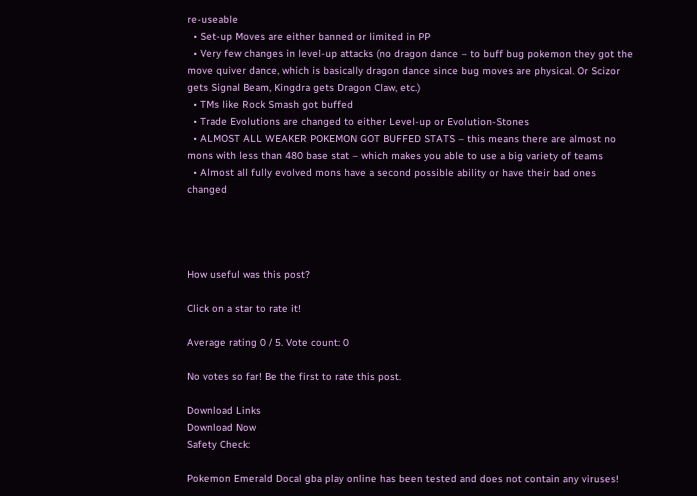re-useable
  • Set-up Moves are either banned or limited in PP
  • Very few changes in level-up attacks (no dragon dance – to buff bug pokemon they got the move quiver dance, which is basically dragon dance since bug moves are physical. Or Scizor gets Signal Beam, Kingdra gets Dragon Claw, etc.)
  • TMs like Rock Smash got buffed
  • Trade Evolutions are changed to either Level-up or Evolution-Stones
  • ALMOST ALL WEAKER POKEMON GOT BUFFED STATS – this means there are almost no mons with less than 480 base stat – which makes you able to use a big variety of teams
  • Almost all fully evolved mons have a second possible ability or have their bad ones changed




How useful was this post?

Click on a star to rate it!

Average rating 0 / 5. Vote count: 0

No votes so far! Be the first to rate this post.

Download Links
Download Now
Safety Check:

Pokemon Emerald Docal gba play online has been tested and does not contain any viruses!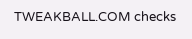TWEAKBALL.COM checks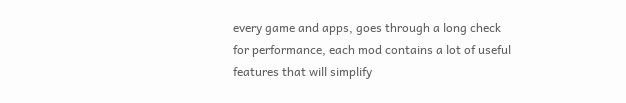every game and apps, goes through a long check for performance, each mod contains a lot of useful features that will simplify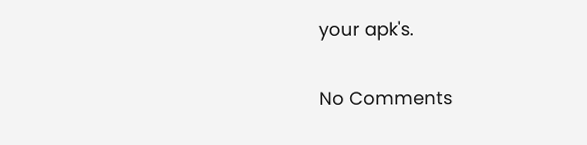your apk's.

No Comments